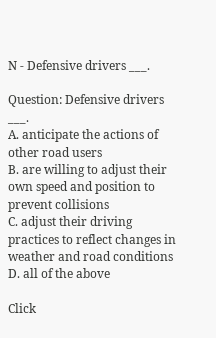N - Defensive drivers ___.

Question: Defensive drivers ___.
A. anticipate the actions of other road users
B. are willing to adjust their own speed and position to prevent collisions
C. adjust their driving practices to reflect changes in weather and road conditions
D. all of the above

Click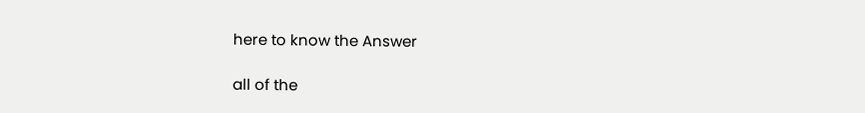here to know the Answer

all of the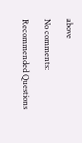above

No comments:

Recommended Questions